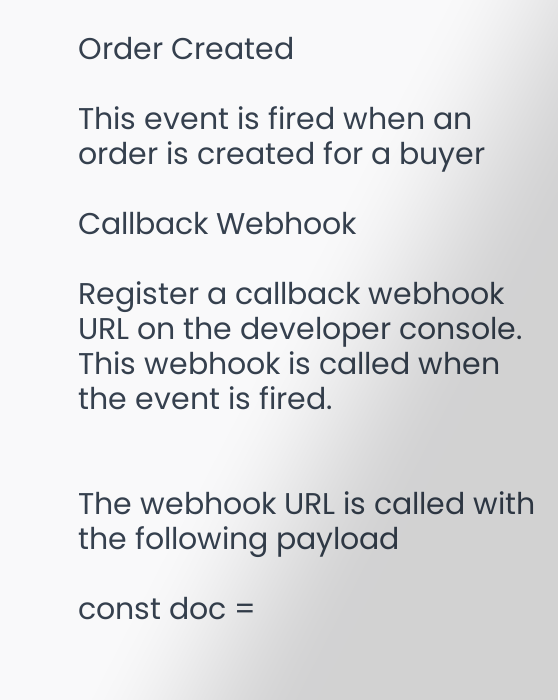Order Created

This event is fired when an order is created for a buyer

Callback Webhook

Register a callback webhook URL on the developer console. This webhook is called when the event is fired.


The webhook URL is called with the following payload

const doc =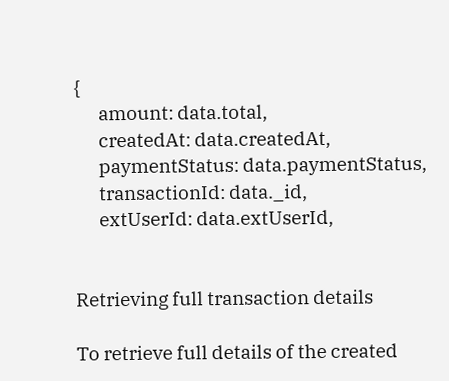{
      amount: data.total,
      createdAt: data.createdAt,
      paymentStatus: data.paymentStatus,
      transactionId: data._id,
      extUserId: data.extUserId,


Retrieving full transaction details

To retrieve full details of the created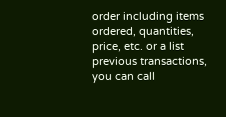order including items ordered, quantities, price, etc. or a list previous transactions, you can call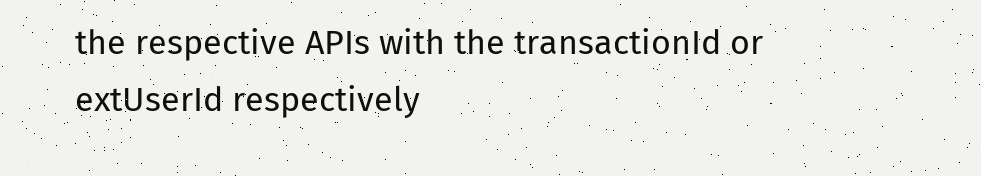the respective APIs with the transactionId or extUserId respectively